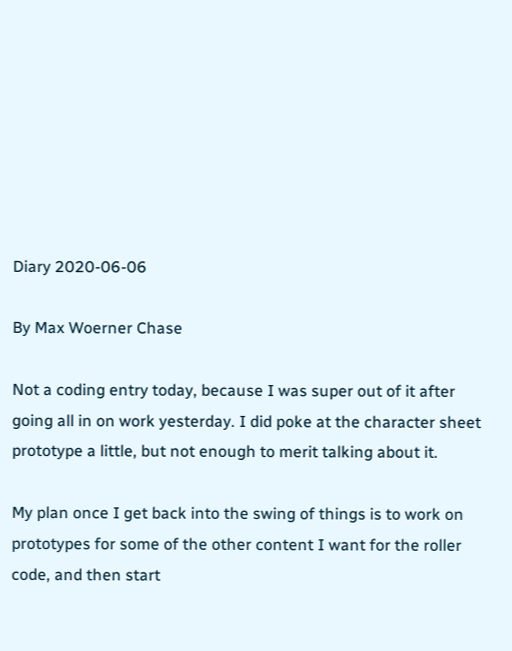Diary 2020-06-06

By Max Woerner Chase

Not a coding entry today, because I was super out of it after going all in on work yesterday. I did poke at the character sheet prototype a little, but not enough to merit talking about it.

My plan once I get back into the swing of things is to work on prototypes for some of the other content I want for the roller code, and then start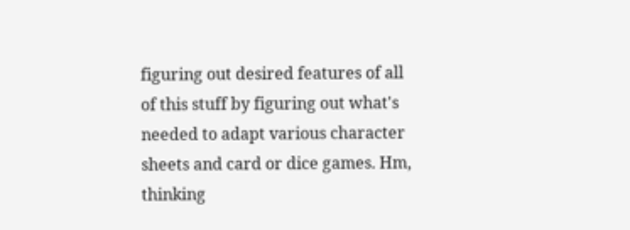figuring out desired features of all of this stuff by figuring out what's needed to adapt various character sheets and card or dice games. Hm, thinking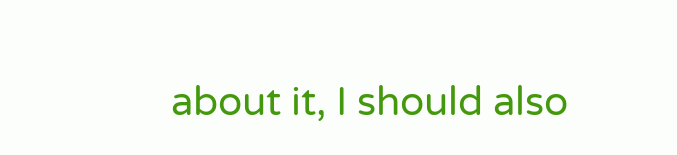about it, I should also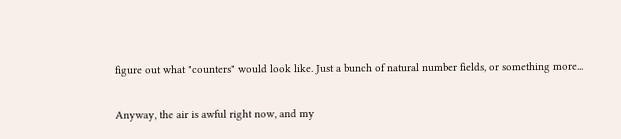figure out what "counters" would look like. Just a bunch of natural number fields, or something more...

Anyway, the air is awful right now, and my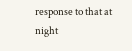response to that at night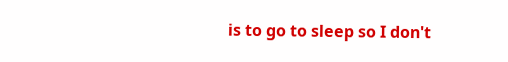is to go to sleep so I don't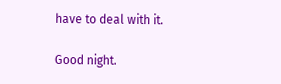have to deal with it.

Good night.